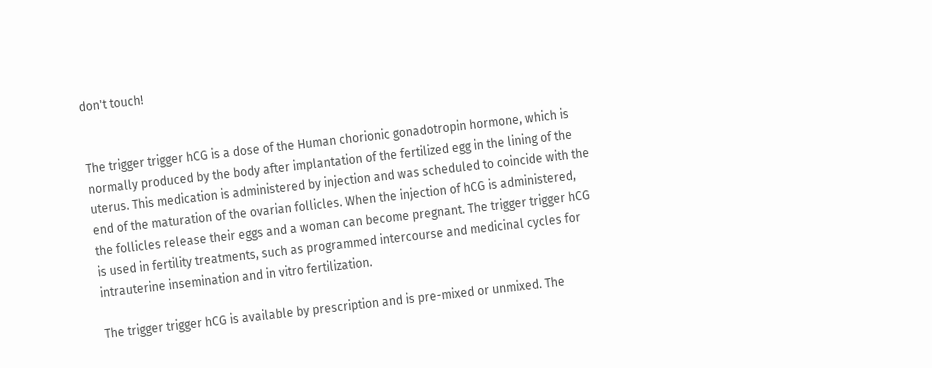don't touch!


The trigger trigger hCG is a dose of the Human chorionic gonadotropin hormone, which is normally produced by the body after implantation of the fertilized egg in the lining of the uterus. This medication is administered by injection and was scheduled to coincide with the end of the maturation of the ovarian follicles. When the injection of hCG is administered, the follicles release their eggs and a woman can become pregnant. The trigger trigger hCG is used in fertility treatments, such as programmed intercourse and medicinal cycles for intrauterine insemination and in vitro fertilization.

The trigger trigger hCG is available by prescription and is pre-mixed or unmixed. The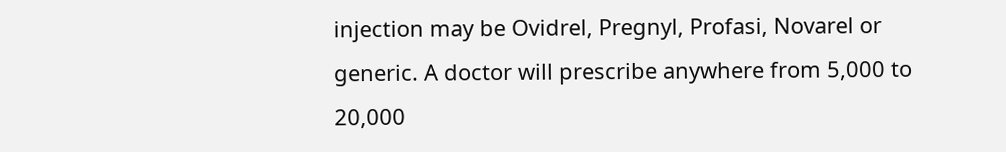injection may be Ovidrel, Pregnyl, Profasi, Novarel or generic. A doctor will prescribe anywhere from 5,000 to 20,000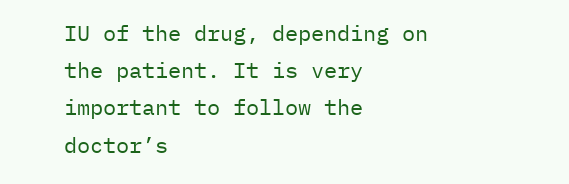IU of the drug, depending on the patient. It is very important to follow the doctor’s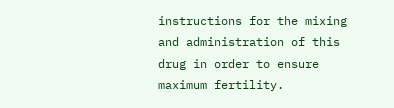instructions for the mixing and administration of this drug in order to ensure maximum fertility.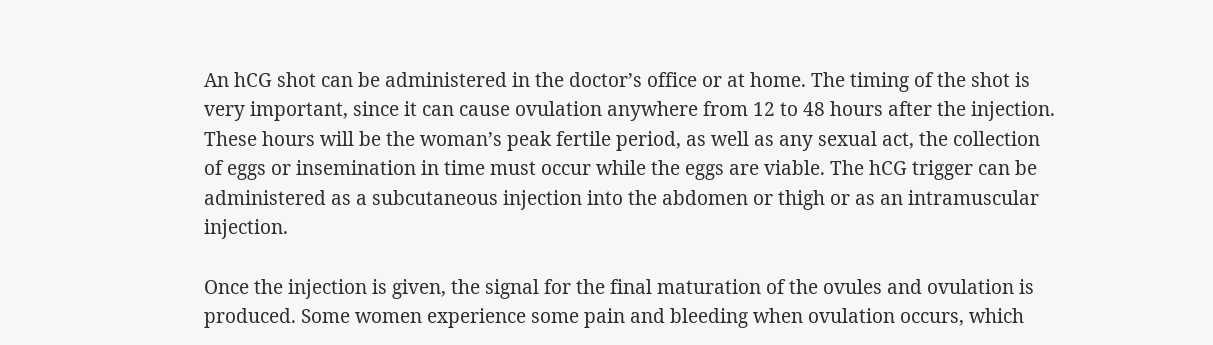An hCG shot can be administered in the doctor’s office or at home. The timing of the shot is very important, since it can cause ovulation anywhere from 12 to 48 hours after the injection. These hours will be the woman’s peak fertile period, as well as any sexual act, the collection of eggs or insemination in time must occur while the eggs are viable. The hCG trigger can be administered as a subcutaneous injection into the abdomen or thigh or as an intramuscular injection.

Once the injection is given, the signal for the final maturation of the ovules and ovulation is produced. Some women experience some pain and bleeding when ovulation occurs, which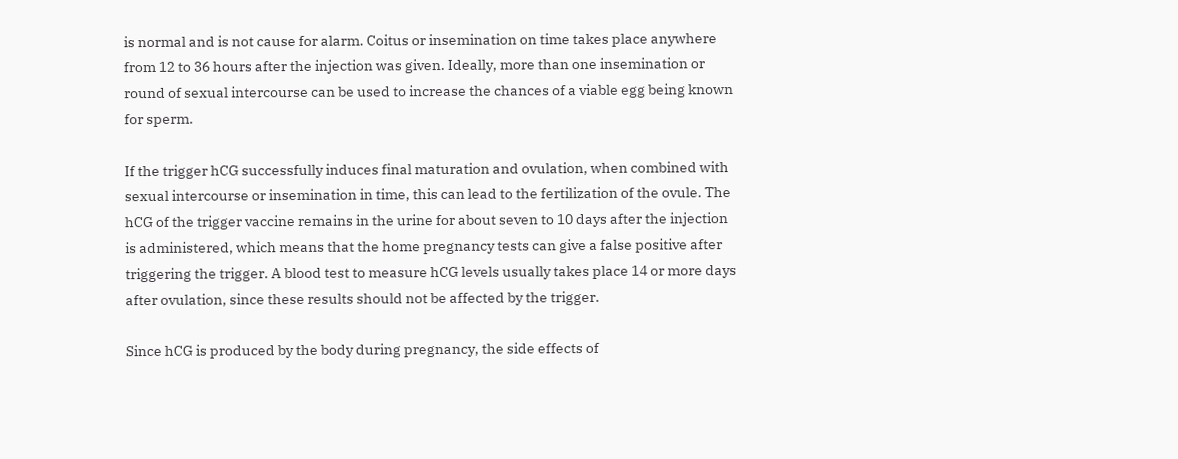is normal and is not cause for alarm. Coitus or insemination on time takes place anywhere from 12 to 36 hours after the injection was given. Ideally, more than one insemination or round of sexual intercourse can be used to increase the chances of a viable egg being known for sperm.

If the trigger hCG successfully induces final maturation and ovulation, when combined with sexual intercourse or insemination in time, this can lead to the fertilization of the ovule. The hCG of the trigger vaccine remains in the urine for about seven to 10 days after the injection is administered, which means that the home pregnancy tests can give a false positive after triggering the trigger. A blood test to measure hCG levels usually takes place 14 or more days after ovulation, since these results should not be affected by the trigger.

Since hCG is produced by the body during pregnancy, the side effects of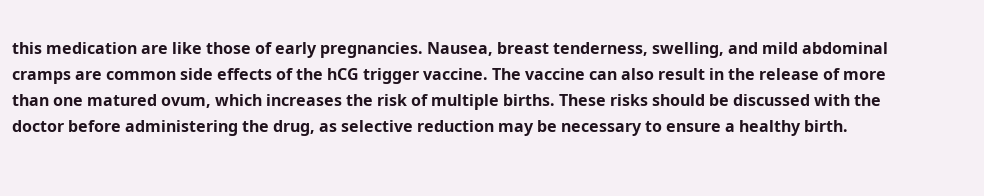this medication are like those of early pregnancies. Nausea, breast tenderness, swelling, and mild abdominal cramps are common side effects of the hCG trigger vaccine. The vaccine can also result in the release of more than one matured ovum, which increases the risk of multiple births. These risks should be discussed with the doctor before administering the drug, as selective reduction may be necessary to ensure a healthy birth.